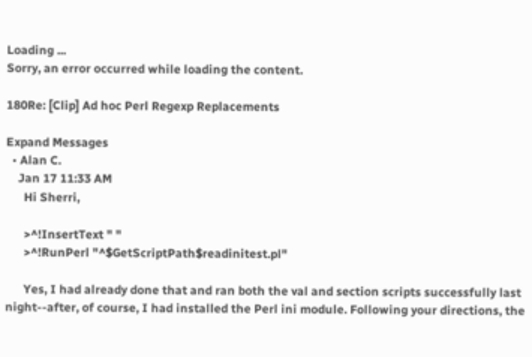Loading ...
Sorry, an error occurred while loading the content.

180Re: [Clip] Ad hoc Perl Regexp Replacements

Expand Messages
  • Alan C.
    Jan 17 11:33 AM
      Hi Sherri,

      >^!InsertText " "
      >^!RunPerl "^$GetScriptPath$readinitest.pl"

      Yes, I had already done that and ran both the val and section scripts successfully last night--after, of course, I had installed the Perl ini module. Following your directions, the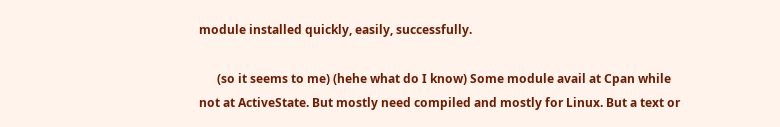module installed quickly, easily, successfully.

      (so it seems to me) (hehe what do I know) Some module avail at Cpan while not at ActiveState. But mostly need compiled and mostly for Linux. But a text or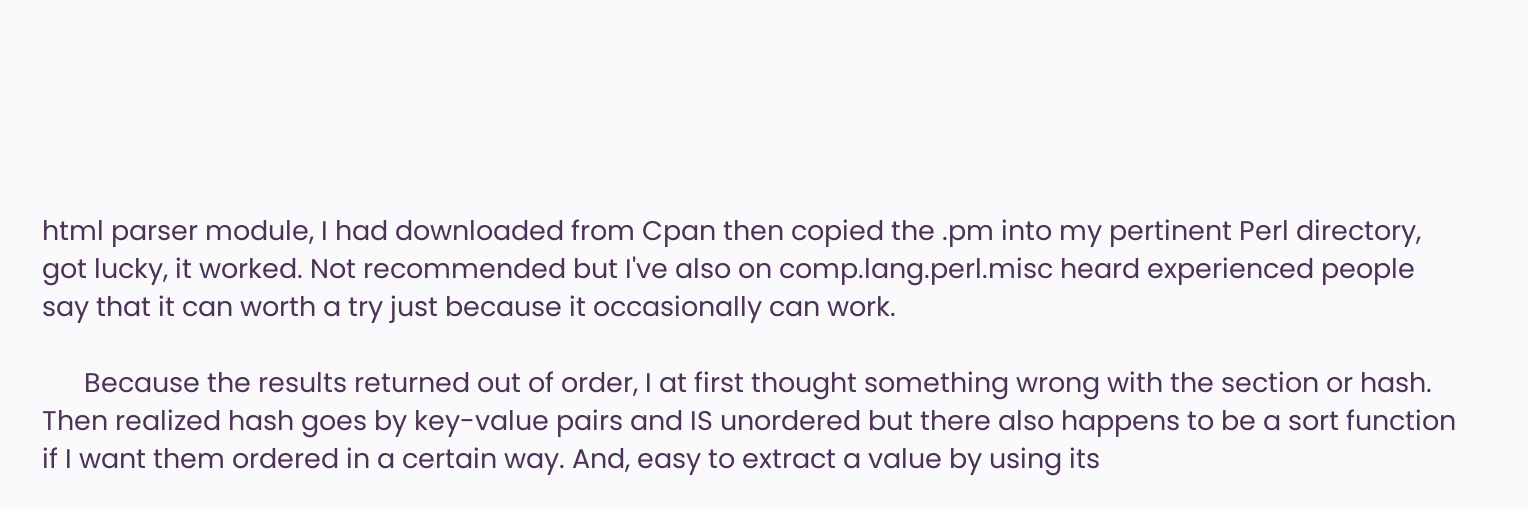html parser module, I had downloaded from Cpan then copied the .pm into my pertinent Perl directory, got lucky, it worked. Not recommended but I've also on comp.lang.perl.misc heard experienced people say that it can worth a try just because it occasionally can work.

      Because the results returned out of order, I at first thought something wrong with the section or hash. Then realized hash goes by key-value pairs and IS unordered but there also happens to be a sort function if I want them ordered in a certain way. And, easy to extract a value by using its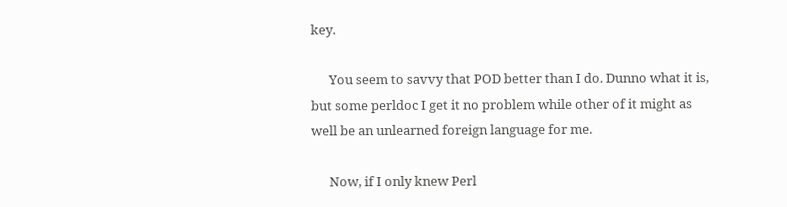key.

      You seem to savvy that POD better than I do. Dunno what it is, but some perldoc I get it no problem while other of it might as well be an unlearned foreign language for me.

      Now, if I only knew Perl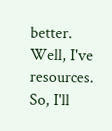better. Well, I've resources. So, I'll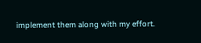implement them along with my effort.